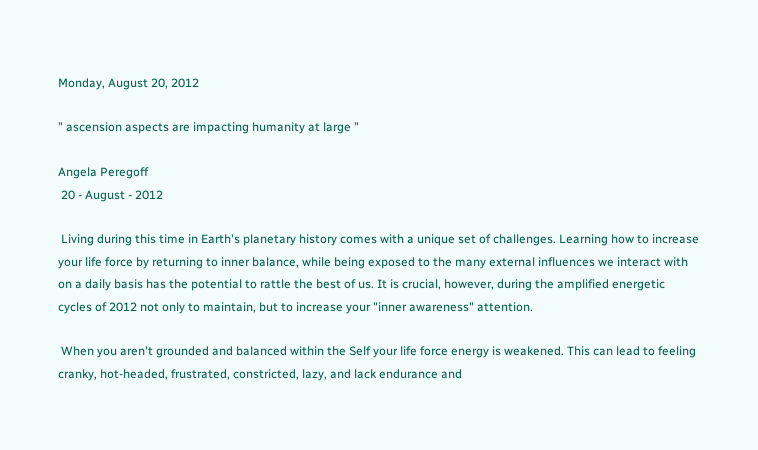Monday, August 20, 2012

" ascension aspects are impacting humanity at large "

Angela Peregoff
 20 - August - 2012

 Living during this time in Earth's planetary history comes with a unique set of challenges. Learning how to increase your life force by returning to inner balance, while being exposed to the many external influences we interact with on a daily basis has the potential to rattle the best of us. It is crucial, however, during the amplified energetic cycles of 2012 not only to maintain, but to increase your "inner awareness" attention.

 When you aren't grounded and balanced within the Self your life force energy is weakened. This can lead to feeling cranky, hot-headed, frustrated, constricted, lazy, and lack endurance and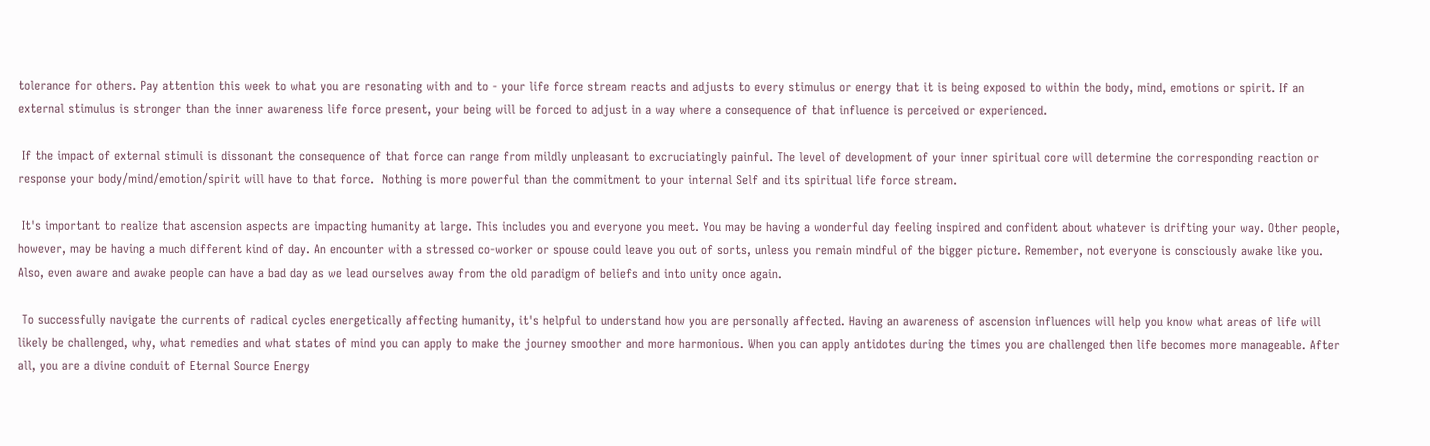tolerance for others. Pay attention this week to what you are resonating with and to - your life force stream reacts and adjusts to every stimulus or energy that it is being exposed to within the body, mind, emotions or spirit. If an external stimulus is stronger than the inner awareness life force present, your being will be forced to adjust in a way where a consequence of that influence is perceived or experienced.

 If the impact of external stimuli is dissonant the consequence of that force can range from mildly unpleasant to excruciatingly painful. The level of development of your inner spiritual core will determine the corresponding reaction or response your body/mind/emotion/spirit will have to that force.  Nothing is more powerful than the commitment to your internal Self and its spiritual life force stream.

 It's important to realize that ascension aspects are impacting humanity at large. This includes you and everyone you meet. You may be having a wonderful day feeling inspired and confident about whatever is drifting your way. Other people, however, may be having a much different kind of day. An encounter with a stressed co-worker or spouse could leave you out of sorts, unless you remain mindful of the bigger picture. Remember, not everyone is consciously awake like you. Also, even aware and awake people can have a bad day as we lead ourselves away from the old paradigm of beliefs and into unity once again.

 To successfully navigate the currents of radical cycles energetically affecting humanity, it's helpful to understand how you are personally affected. Having an awareness of ascension influences will help you know what areas of life will likely be challenged, why, what remedies and what states of mind you can apply to make the journey smoother and more harmonious. When you can apply antidotes during the times you are challenged then life becomes more manageable. After all, you are a divine conduit of Eternal Source Energy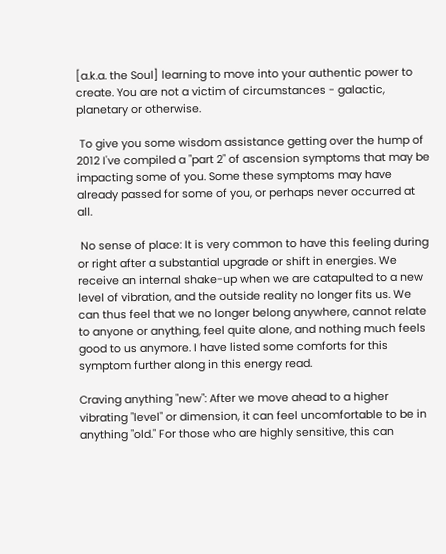[a.k.a. the Soul] learning to move into your authentic power to create. You are not a victim of circumstances - galactic, planetary or otherwise.

 To give you some wisdom assistance getting over the hump of 2012 I've compiled a "part 2" of ascension symptoms that may be impacting some of you. Some these symptoms may have already passed for some of you, or perhaps never occurred at all.

 No sense of place: It is very common to have this feeling during or right after a substantial upgrade or shift in energies. We receive an internal shake-up when we are catapulted to a new level of vibration, and the outside reality no longer fits us. We can thus feel that we no longer belong anywhere, cannot relate to anyone or anything, feel quite alone, and nothing much feels good to us anymore. I have listed some comforts for this symptom further along in this energy read.

Craving anything "new": After we move ahead to a higher vibrating "level" or dimension, it can feel uncomfortable to be in anything "old." For those who are highly sensitive, this can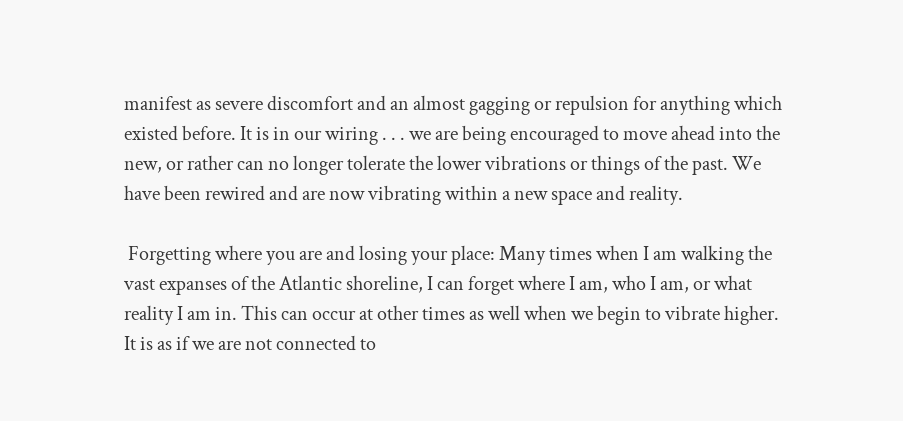manifest as severe discomfort and an almost gagging or repulsion for anything which existed before. It is in our wiring . . . we are being encouraged to move ahead into the new, or rather can no longer tolerate the lower vibrations or things of the past. We have been rewired and are now vibrating within a new space and reality.

 Forgetting where you are and losing your place: Many times when I am walking the vast expanses of the Atlantic shoreline, I can forget where I am, who I am, or what reality I am in. This can occur at other times as well when we begin to vibrate higher. It is as if we are not connected to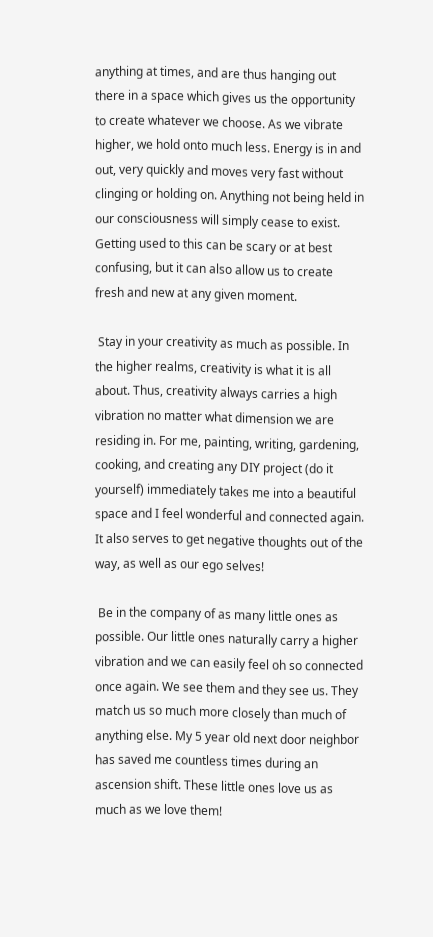anything at times, and are thus hanging out there in a space which gives us the opportunity to create whatever we choose. As we vibrate higher, we hold onto much less. Energy is in and out, very quickly and moves very fast without clinging or holding on. Anything not being held in our consciousness will simply cease to exist. Getting used to this can be scary or at best confusing, but it can also allow us to create fresh and new at any given moment.

 Stay in your creativity as much as possible. In the higher realms, creativity is what it is all about. Thus, creativity always carries a high vibration no matter what dimension we are residing in. For me, painting, writing, gardening, cooking, and creating any DIY project (do it yourself) immediately takes me into a beautiful space and I feel wonderful and connected again. It also serves to get negative thoughts out of the way, as well as our ego selves!

 Be in the company of as many little ones as possible. Our little ones naturally carry a higher vibration and we can easily feel oh so connected once again. We see them and they see us. They match us so much more closely than much of anything else. My 5 year old next door neighbor has saved me countless times during an ascension shift. These little ones love us as much as we love them!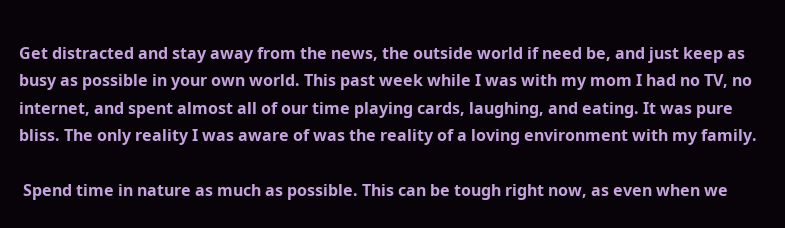Get distracted and stay away from the news, the outside world if need be, and just keep as busy as possible in your own world. This past week while I was with my mom I had no TV, no internet, and spent almost all of our time playing cards, laughing, and eating. It was pure bliss. The only reality I was aware of was the reality of a loving environment with my family.

 Spend time in nature as much as possible. This can be tough right now, as even when we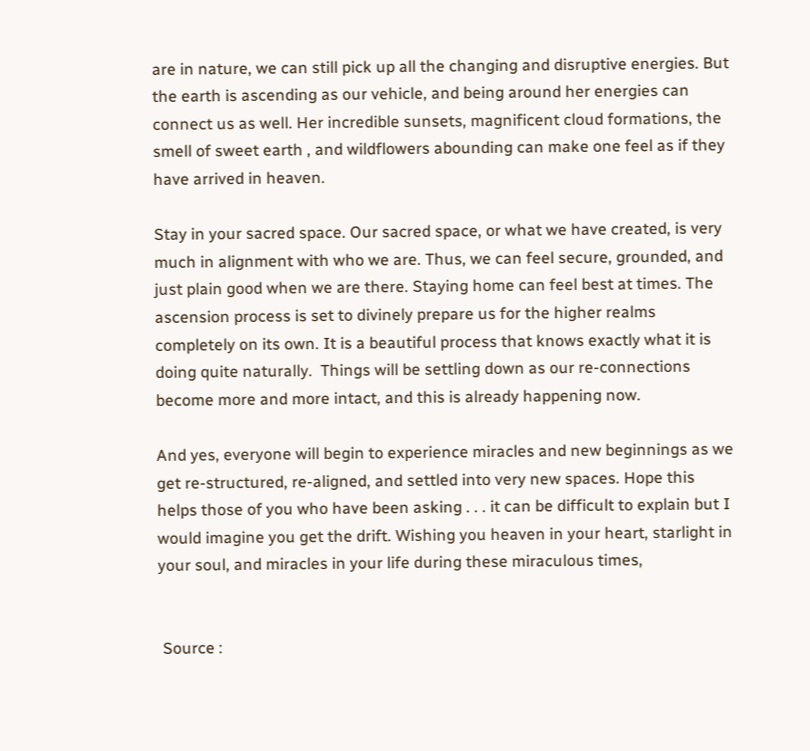are in nature, we can still pick up all the changing and disruptive energies. But the earth is ascending as our vehicle, and being around her energies can connect us as well. Her incredible sunsets, magnificent cloud formations, the smell of sweet earth , and wildflowers abounding can make one feel as if they have arrived in heaven.

Stay in your sacred space. Our sacred space, or what we have created, is very much in alignment with who we are. Thus, we can feel secure, grounded, and just plain good when we are there. Staying home can feel best at times. The ascension process is set to divinely prepare us for the higher realms completely on its own. It is a beautiful process that knows exactly what it is doing quite naturally.  Things will be settling down as our re-connections become more and more intact, and this is already happening now.

And yes, everyone will begin to experience miracles and new beginnings as we get re-structured, re-aligned, and settled into very new spaces. Hope this helps those of you who have been asking . . . it can be difficult to explain but I would imagine you get the drift. Wishing you heaven in your heart, starlight in your soul, and miracles in your life during these miraculous times,


 Source :